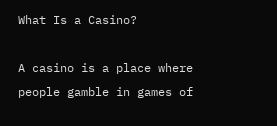What Is a Casino?

A casino is a place where people gamble in games of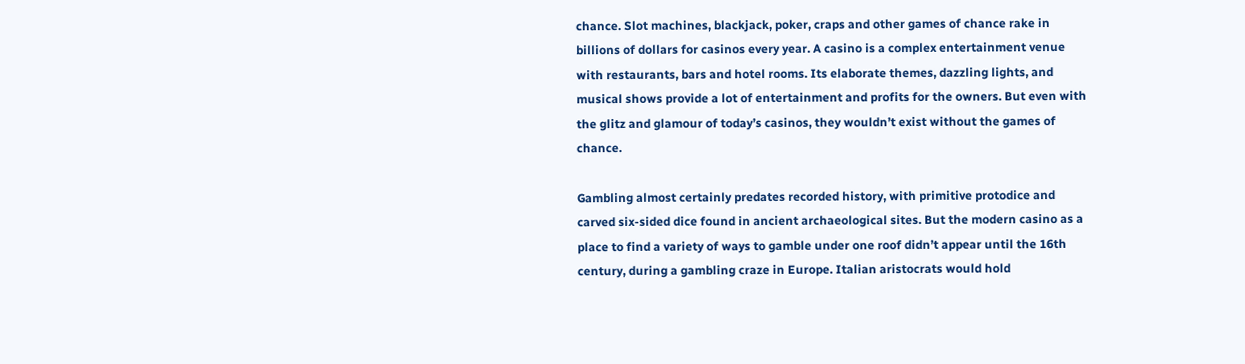chance. Slot machines, blackjack, poker, craps and other games of chance rake in billions of dollars for casinos every year. A casino is a complex entertainment venue with restaurants, bars and hotel rooms. Its elaborate themes, dazzling lights, and musical shows provide a lot of entertainment and profits for the owners. But even with the glitz and glamour of today’s casinos, they wouldn’t exist without the games of chance.

Gambling almost certainly predates recorded history, with primitive protodice and carved six-sided dice found in ancient archaeological sites. But the modern casino as a place to find a variety of ways to gamble under one roof didn’t appear until the 16th century, during a gambling craze in Europe. Italian aristocrats would hold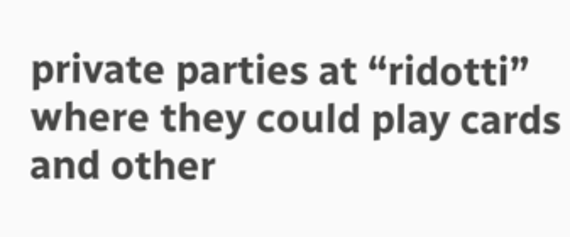private parties at “ridotti” where they could play cards and other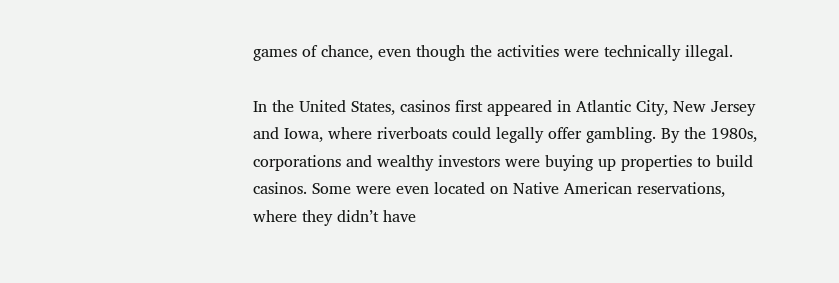games of chance, even though the activities were technically illegal.

In the United States, casinos first appeared in Atlantic City, New Jersey and Iowa, where riverboats could legally offer gambling. By the 1980s, corporations and wealthy investors were buying up properties to build casinos. Some were even located on Native American reservations, where they didn’t have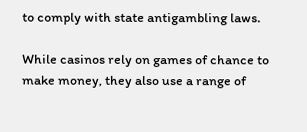to comply with state antigambling laws.

While casinos rely on games of chance to make money, they also use a range of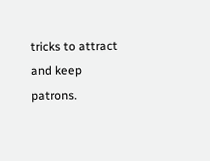tricks to attract and keep patrons.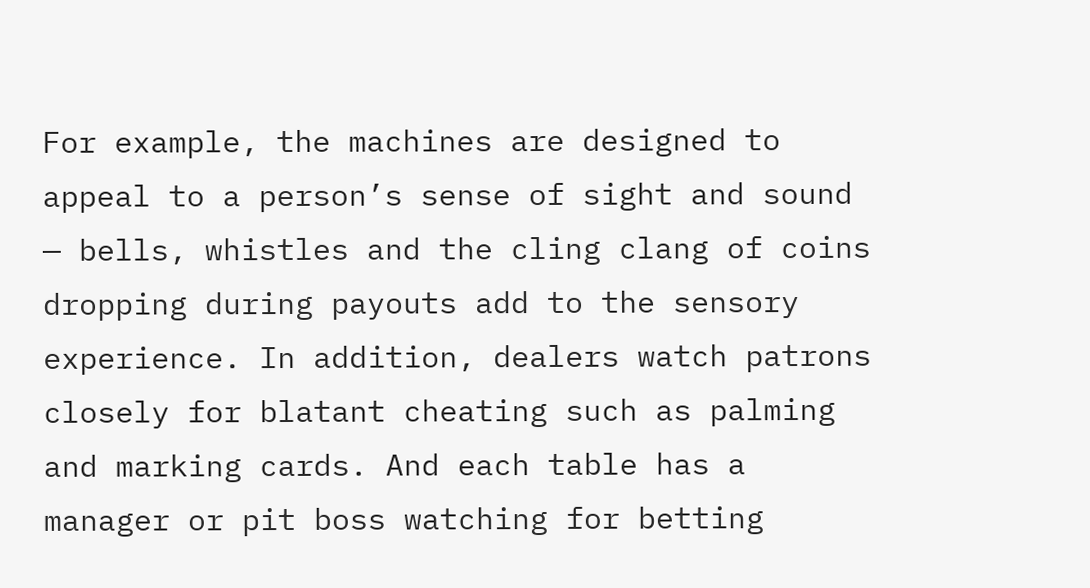For example, the machines are designed to appeal to a person’s sense of sight and sound — bells, whistles and the cling clang of coins dropping during payouts add to the sensory experience. In addition, dealers watch patrons closely for blatant cheating such as palming and marking cards. And each table has a manager or pit boss watching for betting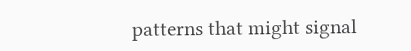patterns that might signal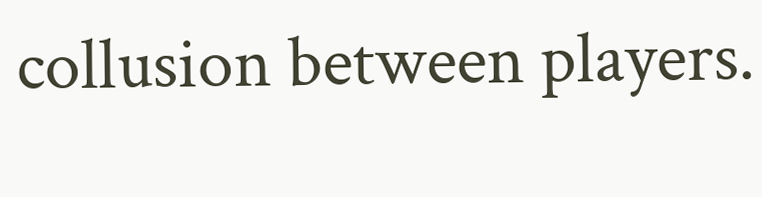collusion between players.